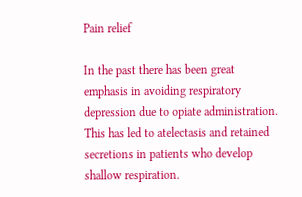Pain relief

In the past there has been great emphasis in avoiding respiratory depression due to opiate administration. This has led to atelectasis and retained secretions in patients who develop shallow respiration.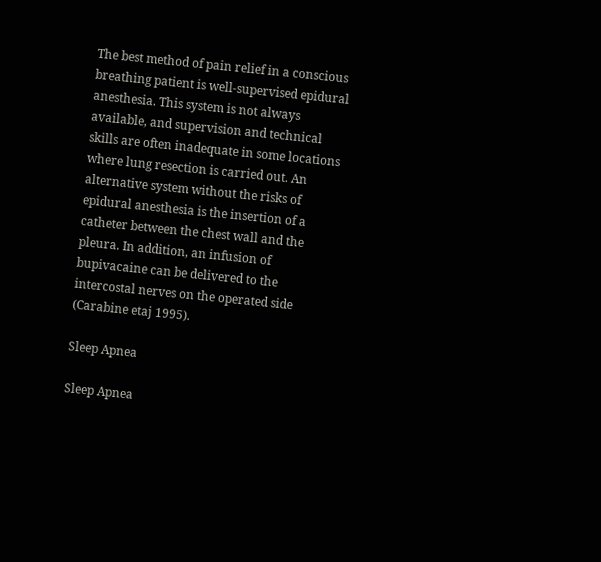The best method of pain relief in a conscious breathing patient is well-supervised epidural anesthesia. This system is not always available, and supervision and technical skills are often inadequate in some locations where lung resection is carried out. An alternative system without the risks of epidural anesthesia is the insertion of a catheter between the chest wall and the pleura. In addition, an infusion of bupivacaine can be delivered to the intercostal nerves on the operated side (Carabine etaj 1995).

Sleep Apnea

Sleep Apnea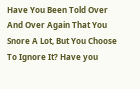Have You Been Told Over And Over Again That You Snore A Lot, But You Choose To Ignore It? Have you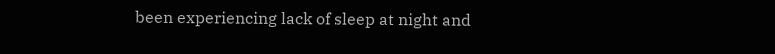been experiencing lack of sleep at night and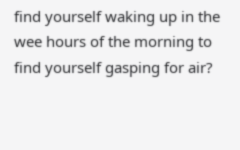find yourself waking up in the wee hours of the morning to find yourself gasping for air?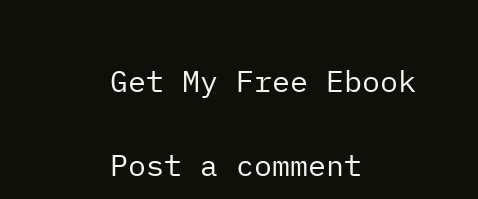Get My Free Ebook

Post a comment